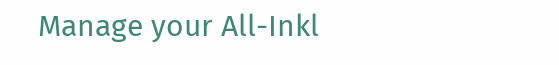Manage your All-Inkl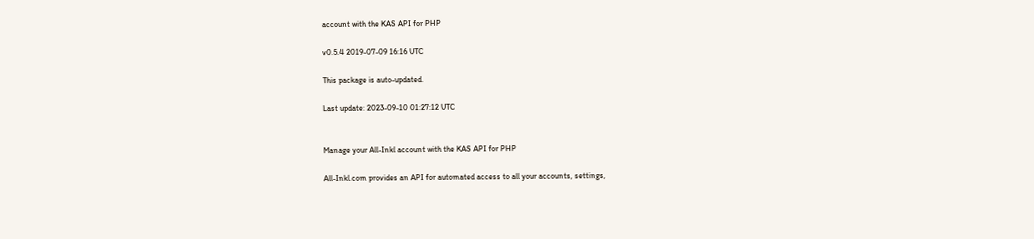account with the KAS API for PHP

v0.5.4 2019-07-09 16:16 UTC

This package is auto-updated.

Last update: 2023-09-10 01:27:12 UTC


Manage your All-Inkl account with the KAS API for PHP

All-Inkl.com provides an API for automated access to all your accounts, settings,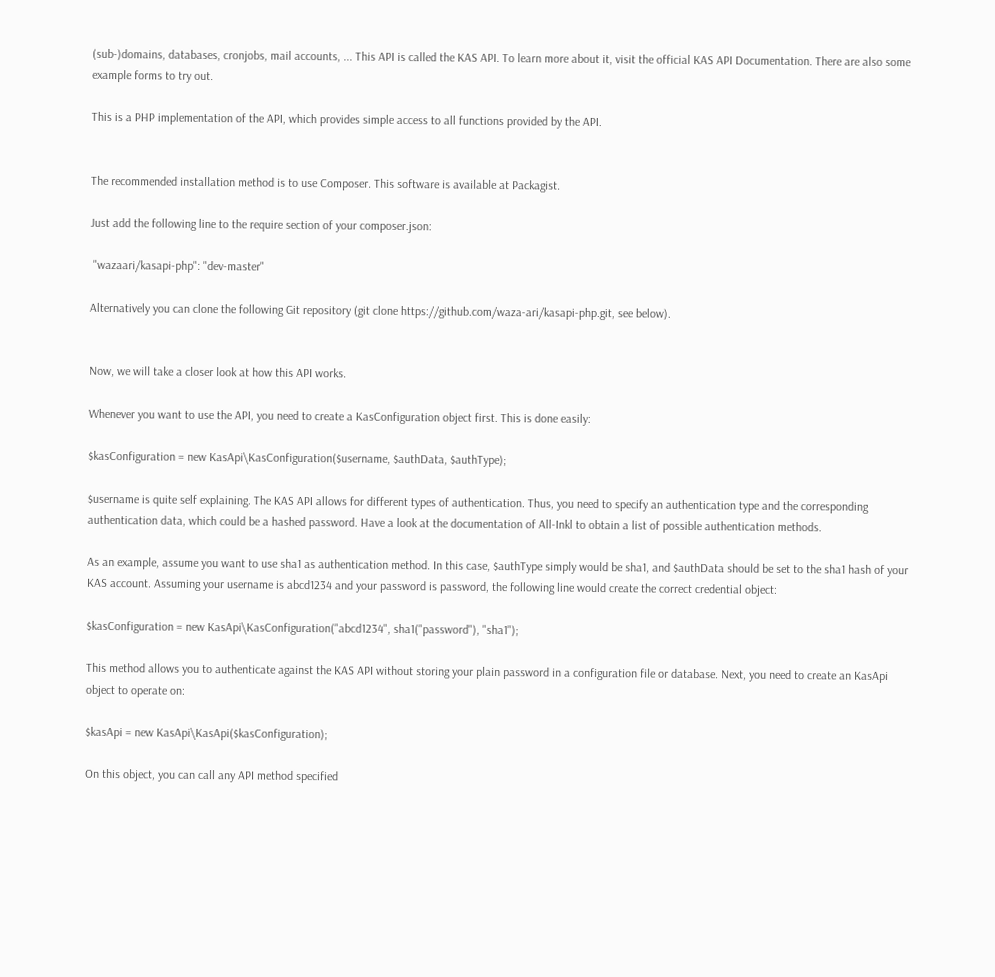(sub-)domains, databases, cronjobs, mail accounts, ... This API is called the KAS API. To learn more about it, visit the official KAS API Documentation. There are also some example forms to try out.

This is a PHP implementation of the API, which provides simple access to all functions provided by the API.


The recommended installation method is to use Composer. This software is available at Packagist.

Just add the following line to the require section of your composer.json:

 "wazaari/kasapi-php": "dev-master"

Alternatively you can clone the following Git repository (git clone https://github.com/waza-ari/kasapi-php.git, see below).


Now, we will take a closer look at how this API works.

Whenever you want to use the API, you need to create a KasConfiguration object first. This is done easily:

$kasConfiguration = new KasApi\KasConfiguration($username, $authData, $authType);

$username is quite self explaining. The KAS API allows for different types of authentication. Thus, you need to specify an authentication type and the corresponding authentication data, which could be a hashed password. Have a look at the documentation of All-Inkl to obtain a list of possible authentication methods.

As an example, assume you want to use sha1 as authentication method. In this case, $authType simply would be sha1, and $authData should be set to the sha1 hash of your KAS account. Assuming your username is abcd1234 and your password is password, the following line would create the correct credential object:

$kasConfiguration = new KasApi\KasConfiguration("abcd1234", sha1("password"), "sha1");

This method allows you to authenticate against the KAS API without storing your plain password in a configuration file or database. Next, you need to create an KasApi object to operate on:

$kasApi = new KasApi\KasApi($kasConfiguration);

On this object, you can call any API method specified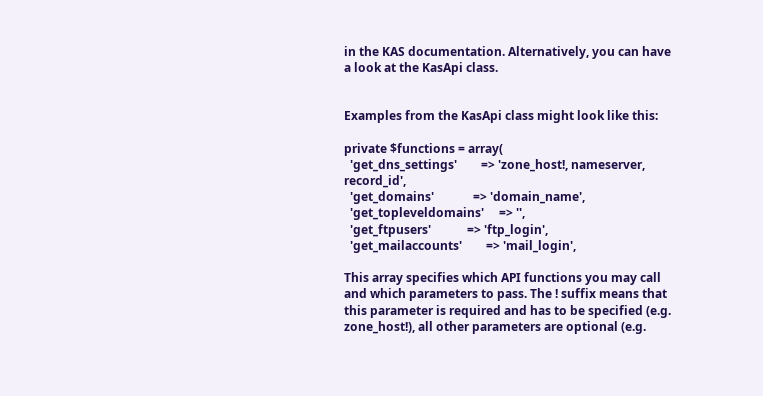in the KAS documentation. Alternatively, you can have a look at the KasApi class.


Examples from the KasApi class might look like this:

private $functions = array(
  'get_dns_settings'        => 'zone_host!, nameserver, record_id',
  'get_domains'             => 'domain_name',
  'get_topleveldomains'     => '',
  'get_ftpusers'            => 'ftp_login',
  'get_mailaccounts'        => 'mail_login',

This array specifies which API functions you may call and which parameters to pass. The ! suffix means that this parameter is required and has to be specified (e.g. zone_host!), all other parameters are optional (e.g.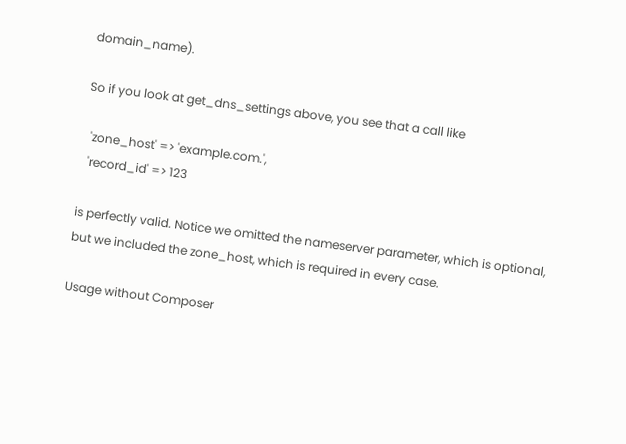domain_name).

So if you look at get_dns_settings above, you see that a call like

  'zone_host' => 'example.com.',
  'record_id' => 123

is perfectly valid. Notice we omitted the nameserver parameter, which is optional, but we included the zone_host, which is required in every case.

Usage without Composer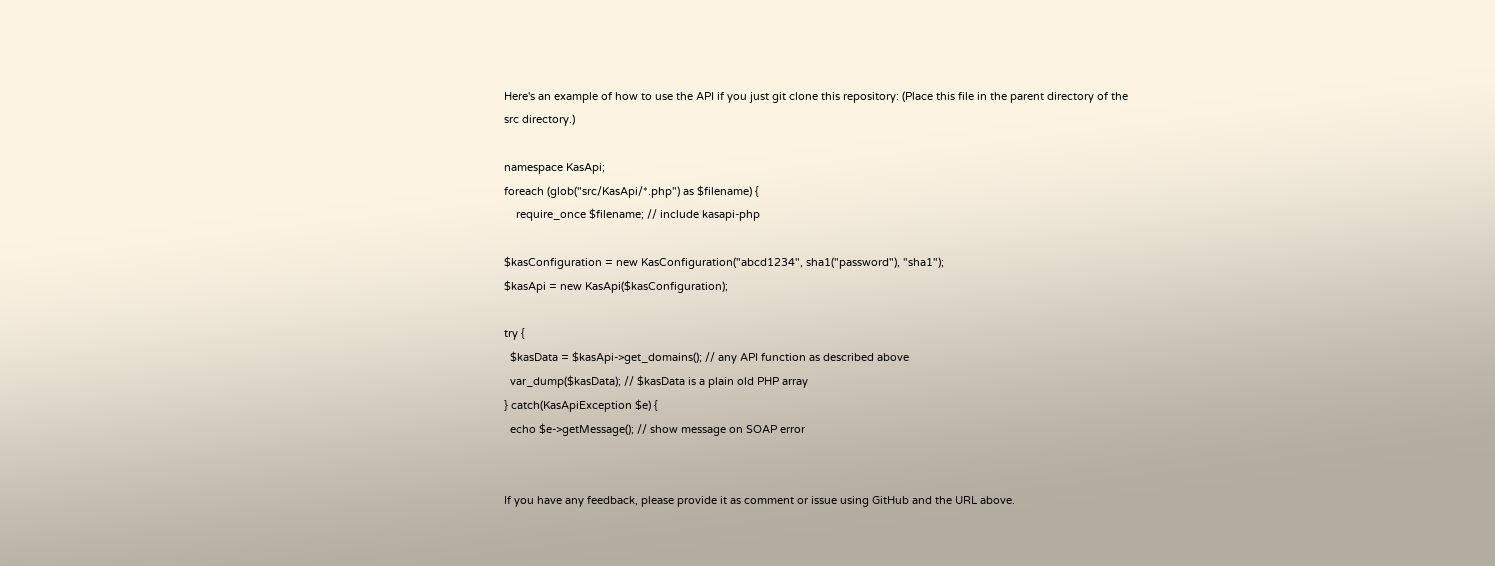Here's an example of how to use the API if you just git clone this repository: (Place this file in the parent directory of the src directory.)

namespace KasApi;
foreach (glob("src/KasApi/*.php") as $filename) {
    require_once $filename; // include kasapi-php

$kasConfiguration = new KasConfiguration("abcd1234", sha1("password"), "sha1");
$kasApi = new KasApi($kasConfiguration);

try {
  $kasData = $kasApi->get_domains(); // any API function as described above
  var_dump($kasData); // $kasData is a plain old PHP array
} catch(KasApiException $e) {
  echo $e->getMessage(); // show message on SOAP error


If you have any feedback, please provide it as comment or issue using GitHub and the URL above.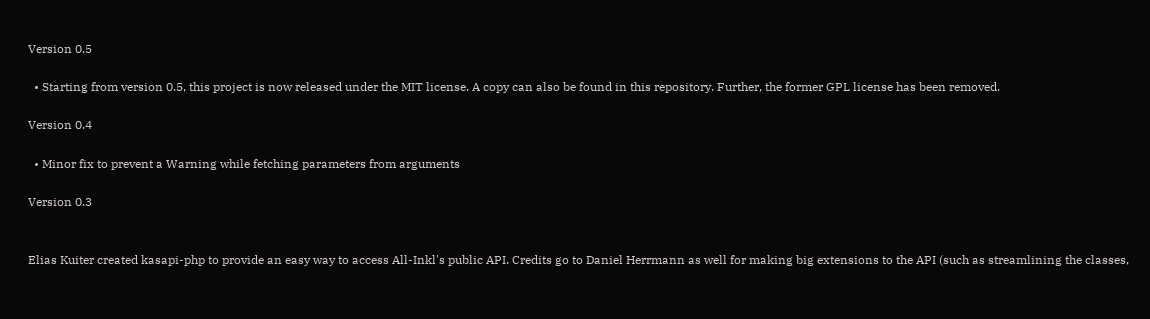Version 0.5

  • Starting from version 0.5, this project is now released under the MIT license. A copy can also be found in this repository. Further, the former GPL license has been removed.

Version 0.4

  • Minor fix to prevent a Warning while fetching parameters from arguments

Version 0.3


Elias Kuiter created kasapi-php to provide an easy way to access All-Inkl's public API. Credits go to Daniel Herrmann as well for making big extensions to the API (such as streamlining the classes,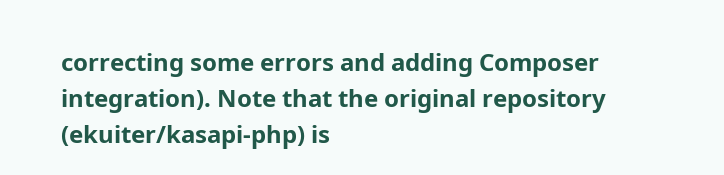correcting some errors and adding Composer integration). Note that the original repository (ekuiter/kasapi-php) is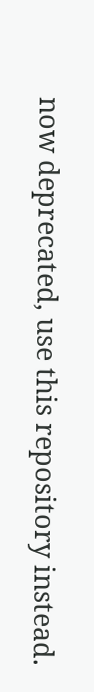now deprecated, use this repository instead.